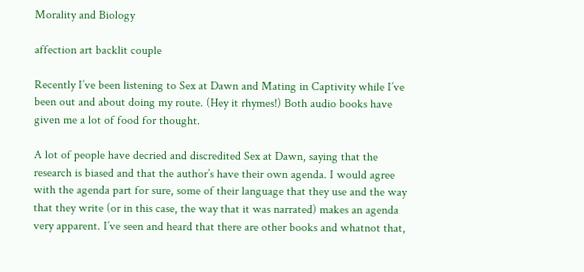Morality and Biology

affection art backlit couple

Recently I’ve been listening to Sex at Dawn and Mating in Captivity while I’ve been out and about doing my route. (Hey it rhymes!) Both audio books have given me a lot of food for thought.

A lot of people have decried and discredited Sex at Dawn, saying that the research is biased and that the author’s have their own agenda. I would agree with the agenda part for sure, some of their language that they use and the way that they write (or in this case, the way that it was narrated) makes an agenda very apparent. I’ve seen and heard that there are other books and whatnot that,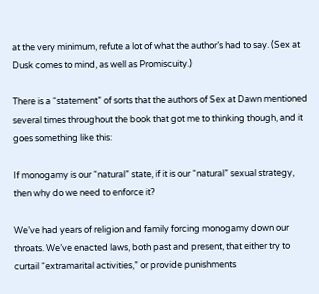at the very minimum, refute a lot of what the author’s had to say. (Sex at Dusk comes to mind, as well as Promiscuity.)

There is a “statement” of sorts that the authors of Sex at Dawn mentioned several times throughout the book that got me to thinking though, and it goes something like this:

If monogamy is our “natural” state, if it is our “natural” sexual strategy, then why do we need to enforce it?

We’ve had years of religion and family forcing monogamy down our throats. We’ve enacted laws, both past and present, that either try to curtail “extramarital activities,” or provide punishments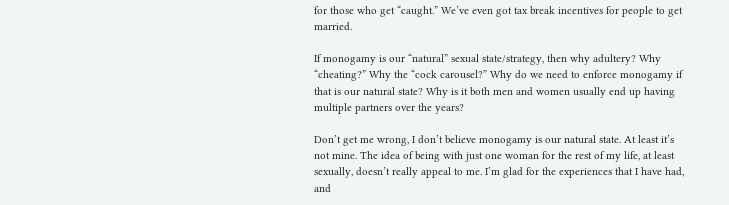for those who get “caught.” We’ve even got tax break incentives for people to get married.

If monogamy is our “natural” sexual state/strategy, then why adultery? Why “cheating?” Why the “cock carousel?” Why do we need to enforce monogamy if that is our natural state? Why is it both men and women usually end up having multiple partners over the years?

Don’t get me wrong, I don’t believe monogamy is our natural state. At least it’s not mine. The idea of being with just one woman for the rest of my life, at least sexually, doesn’t really appeal to me. I’m glad for the experiences that I have had, and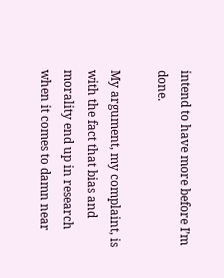intend to have more before I’m done.

My argument, my complaint, is with the fact that bias and morality end up in research when it comes to damn near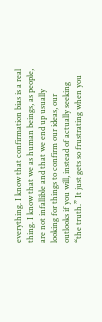everything. I know that confirmation bias is a real thing. I know that we as human beings, as people, are not infallible and that we end up usually looking for things to confirm our ideas, our outlooks if you will, instead of actually seeking “the truth.” It just gets so frustrating when you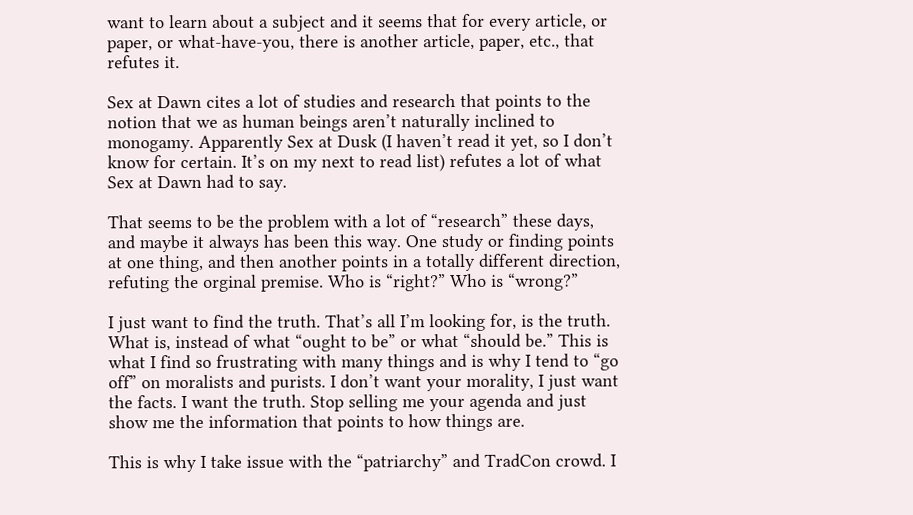want to learn about a subject and it seems that for every article, or paper, or what-have-you, there is another article, paper, etc., that refutes it.

Sex at Dawn cites a lot of studies and research that points to the notion that we as human beings aren’t naturally inclined to monogamy. Apparently Sex at Dusk (I haven’t read it yet, so I don’t know for certain. It’s on my next to read list) refutes a lot of what Sex at Dawn had to say.

That seems to be the problem with a lot of “research” these days, and maybe it always has been this way. One study or finding points at one thing, and then another points in a totally different direction, refuting the orginal premise. Who is “right?” Who is “wrong?”

I just want to find the truth. That’s all I’m looking for, is the truth. What is, instead of what “ought to be” or what “should be.” This is what I find so frustrating with many things and is why I tend to “go off” on moralists and purists. I don’t want your morality, I just want the facts. I want the truth. Stop selling me your agenda and just show me the information that points to how things are.

This is why I take issue with the “patriarchy” and TradCon crowd. I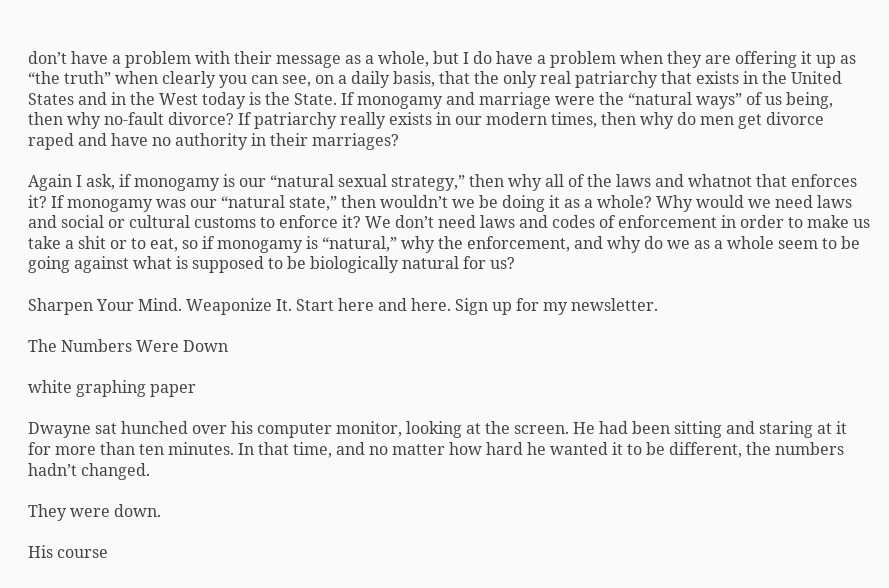don’t have a problem with their message as a whole, but I do have a problem when they are offering it up as “the truth” when clearly you can see, on a daily basis, that the only real patriarchy that exists in the United States and in the West today is the State. If monogamy and marriage were the “natural ways” of us being, then why no-fault divorce? If patriarchy really exists in our modern times, then why do men get divorce raped and have no authority in their marriages?

Again I ask, if monogamy is our “natural sexual strategy,” then why all of the laws and whatnot that enforces it? If monogamy was our “natural state,” then wouldn’t we be doing it as a whole? Why would we need laws and social or cultural customs to enforce it? We don’t need laws and codes of enforcement in order to make us take a shit or to eat, so if monogamy is “natural,” why the enforcement, and why do we as a whole seem to be going against what is supposed to be biologically natural for us?

Sharpen Your Mind. Weaponize It. Start here and here. Sign up for my newsletter.

The Numbers Were Down

white graphing paper

Dwayne sat hunched over his computer monitor, looking at the screen. He had been sitting and staring at it for more than ten minutes. In that time, and no matter how hard he wanted it to be different, the numbers hadn’t changed.

They were down.

His course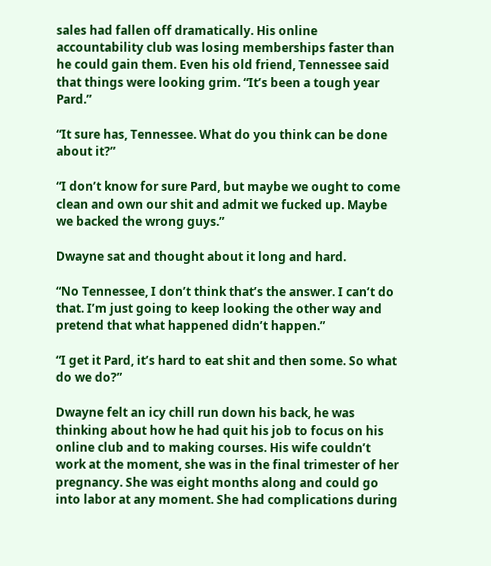sales had fallen off dramatically. His online accountability club was losing memberships faster than he could gain them. Even his old friend, Tennessee said that things were looking grim. “It’s been a tough year Pard.”

“It sure has, Tennessee. What do you think can be done about it?”

“I don’t know for sure Pard, but maybe we ought to come clean and own our shit and admit we fucked up. Maybe we backed the wrong guys.”

Dwayne sat and thought about it long and hard.

“No Tennessee, I don’t think that’s the answer. I can’t do that. I’m just going to keep looking the other way and pretend that what happened didn’t happen.”

“I get it Pard, it’s hard to eat shit and then some. So what do we do?”

Dwayne felt an icy chill run down his back, he was thinking about how he had quit his job to focus on his online club and to making courses. His wife couldn’t work at the moment, she was in the final trimester of her pregnancy. She was eight months along and could go into labor at any moment. She had complications during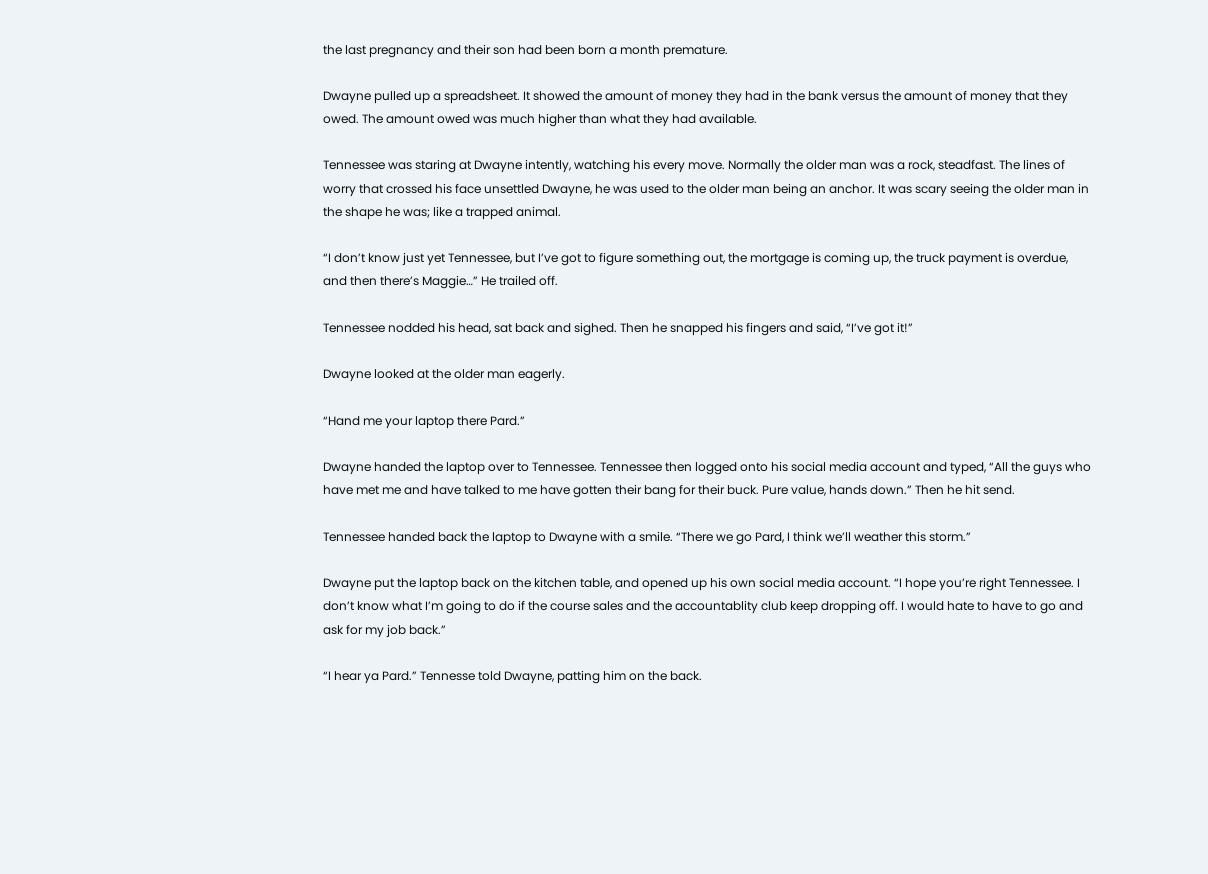the last pregnancy and their son had been born a month premature.

Dwayne pulled up a spreadsheet. It showed the amount of money they had in the bank versus the amount of money that they owed. The amount owed was much higher than what they had available.

Tennessee was staring at Dwayne intently, watching his every move. Normally the older man was a rock, steadfast. The lines of worry that crossed his face unsettled Dwayne, he was used to the older man being an anchor. It was scary seeing the older man in the shape he was; like a trapped animal.

“I don’t know just yet Tennessee, but I’ve got to figure something out, the mortgage is coming up, the truck payment is overdue, and then there’s Maggie…” He trailed off.

Tennessee nodded his head, sat back and sighed. Then he snapped his fingers and said, “I’ve got it!”

Dwayne looked at the older man eagerly.

“Hand me your laptop there Pard.”

Dwayne handed the laptop over to Tennessee. Tennessee then logged onto his social media account and typed, “All the guys who have met me and have talked to me have gotten their bang for their buck. Pure value, hands down.” Then he hit send.

Tennessee handed back the laptop to Dwayne with a smile. “There we go Pard, I think we’ll weather this storm.”

Dwayne put the laptop back on the kitchen table, and opened up his own social media account. “I hope you’re right Tennessee. I don’t know what I’m going to do if the course sales and the accountablity club keep dropping off. I would hate to have to go and ask for my job back.”

“I hear ya Pard.” Tennesse told Dwayne, patting him on the back.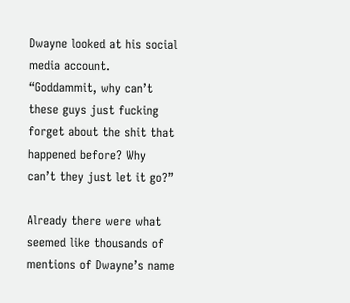Dwayne looked at his social media account. “Goddammit, why can’t these guys just fucking forget about the shit that happened before? Why can’t they just let it go?”

Already there were what seemed like thousands of mentions of Dwayne’s name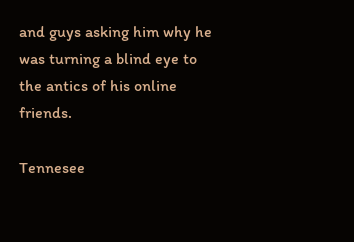and guys asking him why he was turning a blind eye to the antics of his online friends.

Tennesee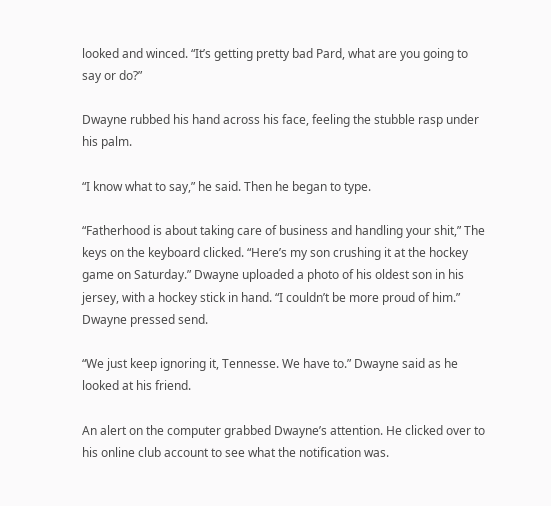looked and winced. “It’s getting pretty bad Pard, what are you going to say or do?”

Dwayne rubbed his hand across his face, feeling the stubble rasp under his palm.

“I know what to say,” he said. Then he began to type.

“Fatherhood is about taking care of business and handling your shit,” The keys on the keyboard clicked. “Here’s my son crushing it at the hockey game on Saturday.” Dwayne uploaded a photo of his oldest son in his jersey, with a hockey stick in hand. “I couldn’t be more proud of him.” Dwayne pressed send.

“We just keep ignoring it, Tennesse. We have to.” Dwayne said as he looked at his friend.

An alert on the computer grabbed Dwayne’s attention. He clicked over to his online club account to see what the notification was.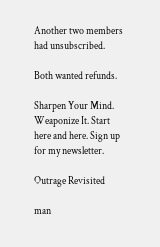Another two members had unsubscribed.

Both wanted refunds.

Sharpen Your Mind. Weaponize It. Start here and here. Sign up for my newsletter.

Outrage Revisited

man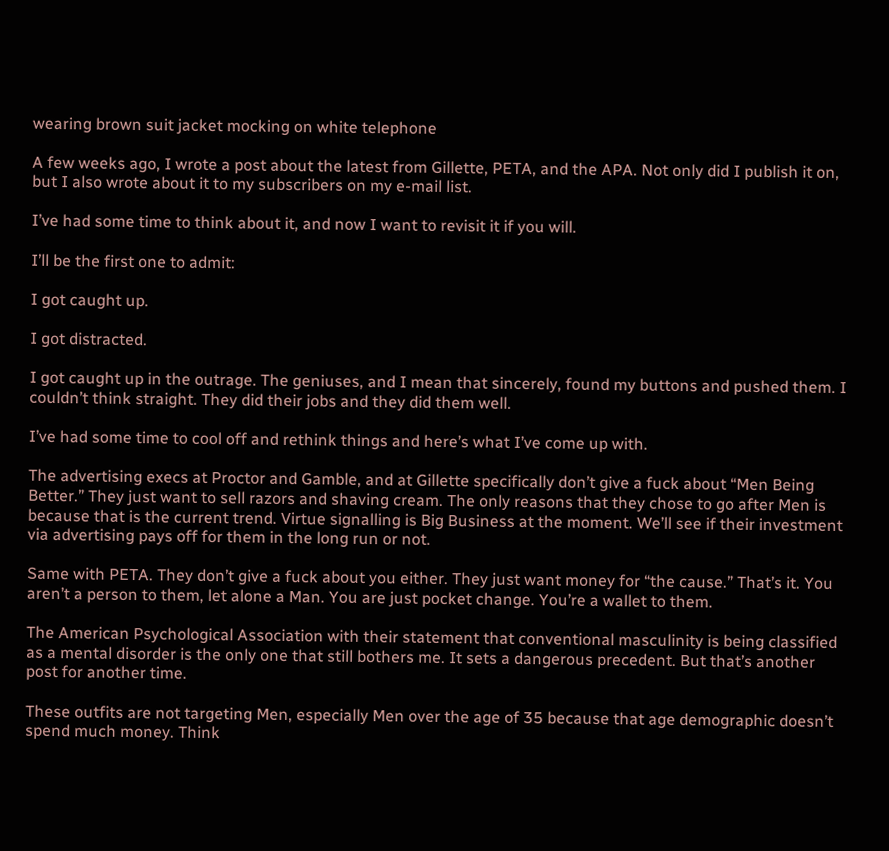wearing brown suit jacket mocking on white telephone

A few weeks ago, I wrote a post about the latest from Gillette, PETA, and the APA. Not only did I publish it on, but I also wrote about it to my subscribers on my e-mail list.

I’ve had some time to think about it, and now I want to revisit it if you will.

I’ll be the first one to admit:

I got caught up.

I got distracted.

I got caught up in the outrage. The geniuses, and I mean that sincerely, found my buttons and pushed them. I couldn’t think straight. They did their jobs and they did them well.

I’ve had some time to cool off and rethink things and here’s what I’ve come up with.

The advertising execs at Proctor and Gamble, and at Gillette specifically don’t give a fuck about “Men Being Better.” They just want to sell razors and shaving cream. The only reasons that they chose to go after Men is because that is the current trend. Virtue signalling is Big Business at the moment. We’ll see if their investment via advertising pays off for them in the long run or not.

Same with PETA. They don’t give a fuck about you either. They just want money for “the cause.” That’s it. You aren’t a person to them, let alone a Man. You are just pocket change. You’re a wallet to them.

The American Psychological Association with their statement that conventional masculinity is being classified as a mental disorder is the only one that still bothers me. It sets a dangerous precedent. But that’s another post for another time.

These outfits are not targeting Men, especially Men over the age of 35 because that age demographic doesn’t spend much money. Think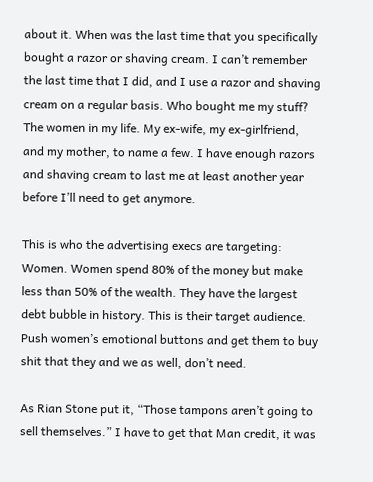about it. When was the last time that you specifically bought a razor or shaving cream. I can’t remember the last time that I did, and I use a razor and shaving cream on a regular basis. Who bought me my stuff? The women in my life. My ex-wife, my ex-girlfriend, and my mother, to name a few. I have enough razors and shaving cream to last me at least another year before I’ll need to get anymore.

This is who the advertising execs are targeting: Women. Women spend 80% of the money but make less than 50% of the wealth. They have the largest debt bubble in history. This is their target audience. Push women’s emotional buttons and get them to buy shit that they and we as well, don’t need.

As Rian Stone put it, “Those tampons aren’t going to sell themselves.” I have to get that Man credit, it was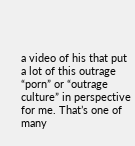a video of his that put a lot of this outrage “porn” or “outrage culture” in perspective for me. That’s one of many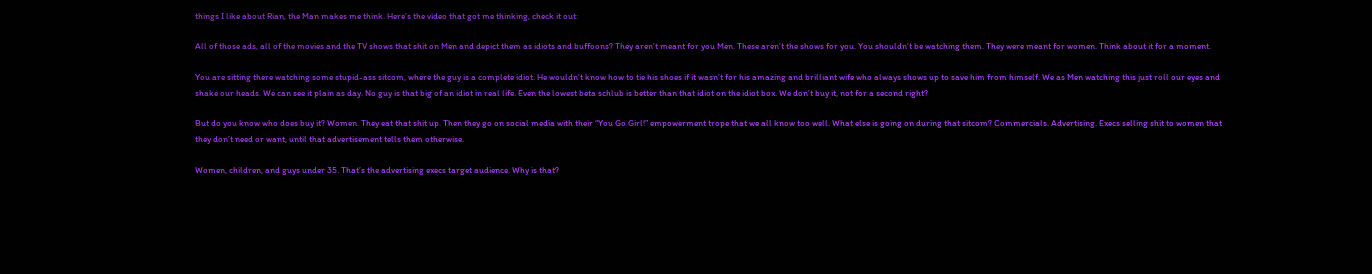things I like about Rian, the Man makes me think. Here’s the video that got me thinking, check it out:

All of those ads, all of the movies and the TV shows that shit on Men and depict them as idiots and buffoons? They aren’t meant for you Men. These aren’t the shows for you. You shouldn’t be watching them. They were meant for women. Think about it for a moment.

You are sitting there watching some stupid-ass sitcom, where the guy is a complete idiot. He wouldn’t know how to tie his shoes if it wasn’t for his amazing and brilliant wife who always shows up to save him from himself. We as Men watching this just roll our eyes and shake our heads. We can see it plain as day. No guy is that big of an idiot in real life. Even the lowest beta schlub is better than that idiot on the idiot box. We don’t buy it, not for a second right?

But do you know who does buy it? Women. They eat that shit up. Then they go on social media with their “You Go Girl!” empowerment trope that we all know too well. What else is going on during that sitcom? Commercials. Advertising. Execs selling shit to women that they don’t need or want, until that advertisement tells them otherwise.

Women, children, and guys under 35. That’s the advertising execs target audience. Why is that?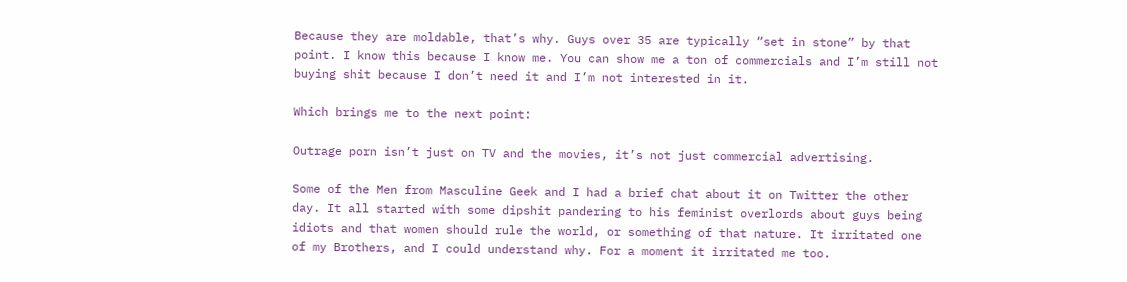Because they are moldable, that’s why. Guys over 35 are typically “set in stone” by that point. I know this because I know me. You can show me a ton of commercials and I’m still not buying shit because I don’t need it and I’m not interested in it.

Which brings me to the next point:

Outrage porn isn’t just on TV and the movies, it’s not just commercial advertising.

Some of the Men from Masculine Geek and I had a brief chat about it on Twitter the other day. It all started with some dipshit pandering to his feminist overlords about guys being idiots and that women should rule the world, or something of that nature. It irritated one of my Brothers, and I could understand why. For a moment it irritated me too.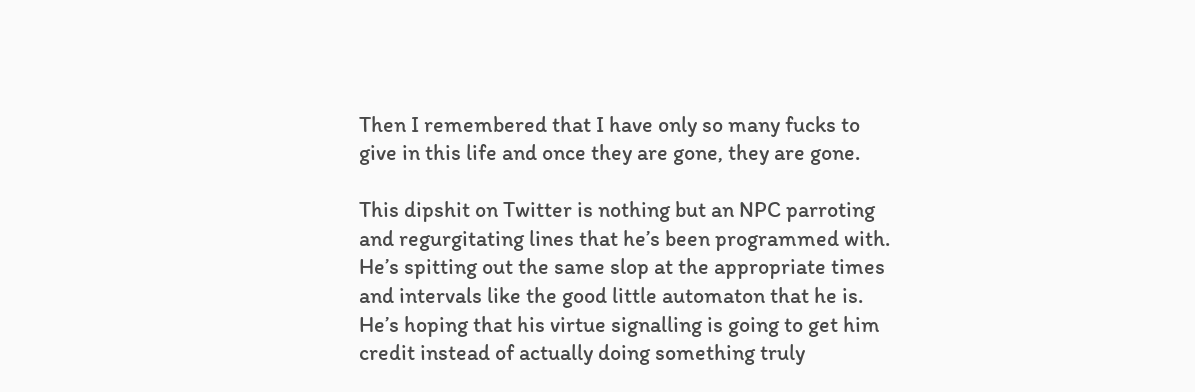Then I remembered that I have only so many fucks to give in this life and once they are gone, they are gone.

This dipshit on Twitter is nothing but an NPC parroting and regurgitating lines that he’s been programmed with. He’s spitting out the same slop at the appropriate times and intervals like the good little automaton that he is. He’s hoping that his virtue signalling is going to get him credit instead of actually doing something truly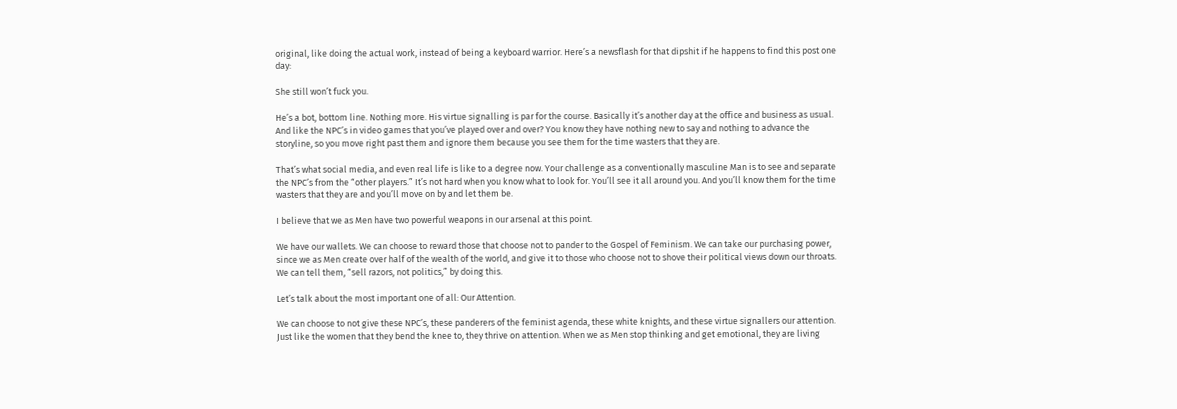original, like doing the actual work, instead of being a keyboard warrior. Here’s a newsflash for that dipshit if he happens to find this post one day:

She still won’t fuck you.

He’s a bot, bottom line. Nothing more. His virtue signalling is par for the course. Basically it’s another day at the office and business as usual. And like the NPC’s in video games that you’ve played over and over? You know they have nothing new to say and nothing to advance the storyline, so you move right past them and ignore them because you see them for the time wasters that they are.

That’s what social media, and even real life is like to a degree now. Your challenge as a conventionally masculine Man is to see and separate the NPC’s from the “other players.” It’s not hard when you know what to look for. You’ll see it all around you. And you’ll know them for the time wasters that they are and you’ll move on by and let them be.

I believe that we as Men have two powerful weapons in our arsenal at this point.

We have our wallets. We can choose to reward those that choose not to pander to the Gospel of Feminism. We can take our purchasing power, since we as Men create over half of the wealth of the world, and give it to those who choose not to shove their political views down our throats. We can tell them, “sell razors, not politics,” by doing this.

Let’s talk about the most important one of all: Our Attention.

We can choose to not give these NPC’s, these panderers of the feminist agenda, these white knights, and these virtue signallers our attention. Just like the women that they bend the knee to, they thrive on attention. When we as Men stop thinking and get emotional, they are living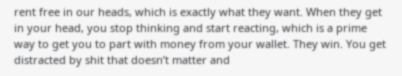rent free in our heads, which is exactly what they want. When they get in your head, you stop thinking and start reacting, which is a prime way to get you to part with money from your wallet. They win. You get distracted by shit that doesn’t matter and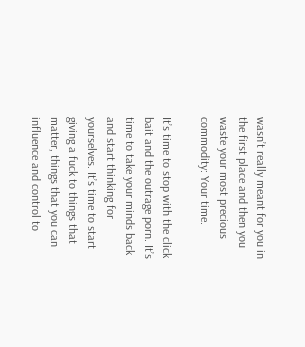wasn’t really meant for you in the first place and then you waste your most precious commodity: Your time.

It’s time to stop with the click bait and the outrage porn. It’s time to take your minds back and start thinking for yourselves. It’s time to start giving a fuck to things that matter, things that you can influence and control to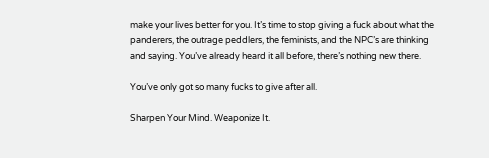make your lives better for you. It’s time to stop giving a fuck about what the panderers, the outrage peddlers, the feminists, and the NPC’s are thinking and saying. You’ve already heard it all before, there’s nothing new there.

You’ve only got so many fucks to give after all.

Sharpen Your Mind. Weaponize It.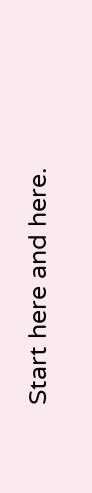Start here and here.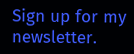Sign up for my newsletter.